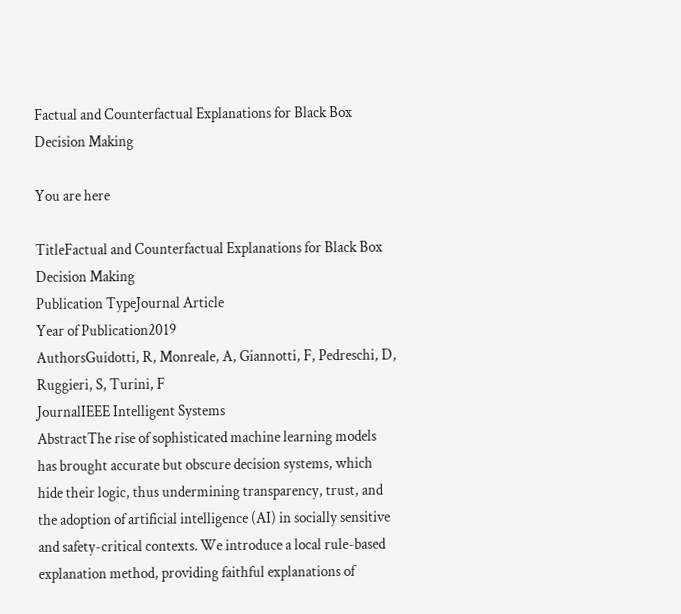Factual and Counterfactual Explanations for Black Box Decision Making

You are here

TitleFactual and Counterfactual Explanations for Black Box Decision Making
Publication TypeJournal Article
Year of Publication2019
AuthorsGuidotti, R, Monreale, A, Giannotti, F, Pedreschi, D, Ruggieri, S, Turini, F
JournalIEEE Intelligent Systems
AbstractThe rise of sophisticated machine learning models has brought accurate but obscure decision systems, which hide their logic, thus undermining transparency, trust, and the adoption of artificial intelligence (AI) in socially sensitive and safety-critical contexts. We introduce a local rule-based explanation method, providing faithful explanations of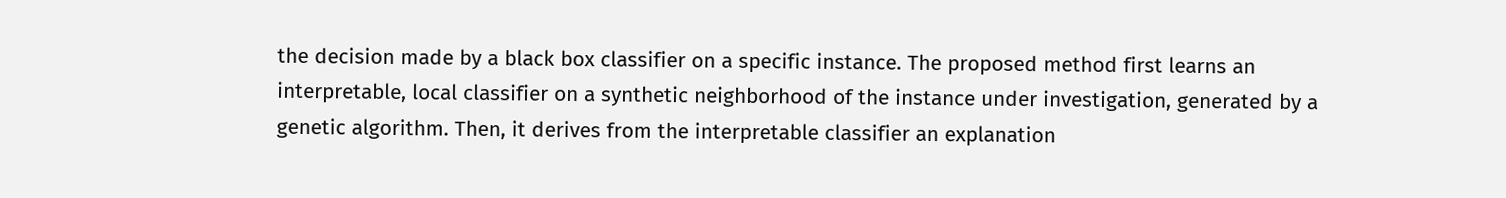the decision made by a black box classifier on a specific instance. The proposed method first learns an interpretable, local classifier on a synthetic neighborhood of the instance under investigation, generated by a genetic algorithm. Then, it derives from the interpretable classifier an explanation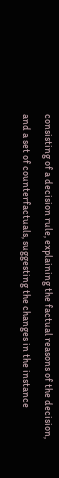consisting of a decision rule, explaining the factual reasons of the decision, and a set of counterfactuals, suggesting the changes in the instance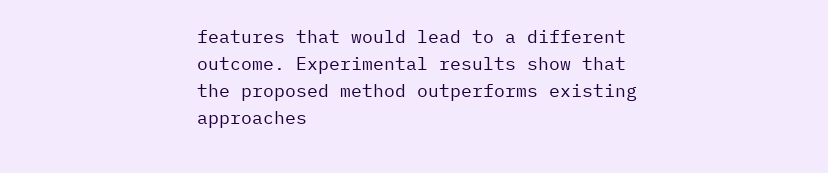features that would lead to a different outcome. Experimental results show that the proposed method outperforms existing approaches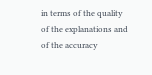in terms of the quality of the explanations and of the accuracy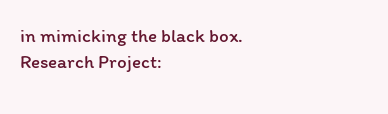in mimicking the black box.
Research Project: